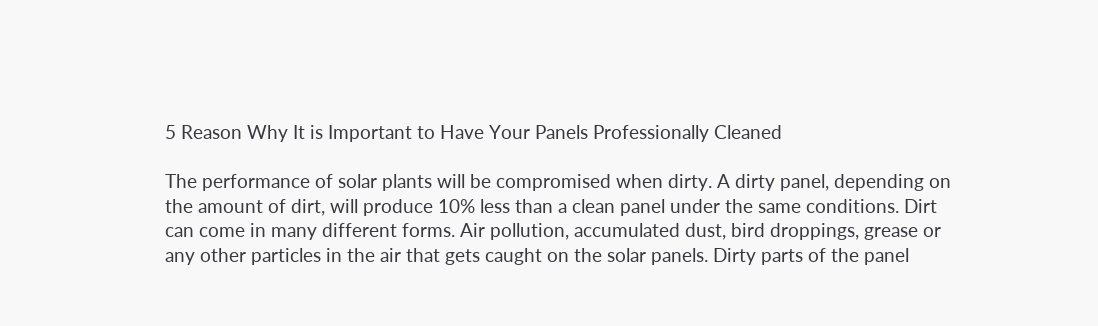5 Reason Why It is Important to Have Your Panels Professionally Cleaned

The performance of solar plants will be compromised when dirty. A dirty panel, depending on the amount of dirt, will produce 10% less than a clean panel under the same conditions. Dirt can come in many different forms. Air pollution, accumulated dust, bird droppings, grease or any other particles in the air that gets caught on the solar panels. Dirty parts of the panel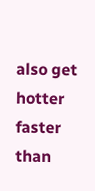also get hotter faster than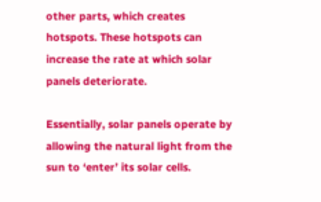other parts, which creates hotspots. These hotspots can increase the rate at which solar panels deteriorate.

Essentially, solar panels operate by allowing the natural light from the sun to ‘enter’ its solar cells.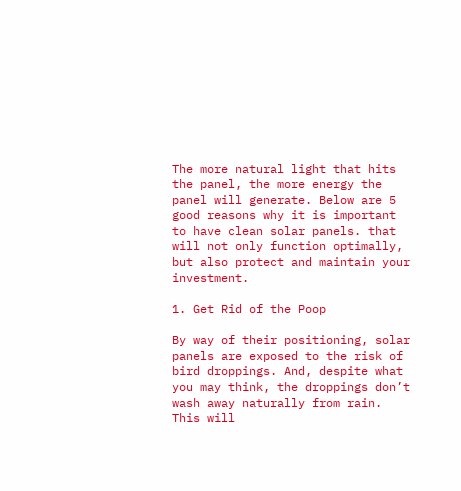The more natural light that hits the panel, the more energy the panel will generate. Below are 5 good reasons why it is important to have clean solar panels. that will not only function optimally, but also protect and maintain your investment.

1. Get Rid of the Poop

By way of their positioning, solar panels are exposed to the risk of bird droppings. And, despite what you may think, the droppings don’t wash away naturally from rain. This will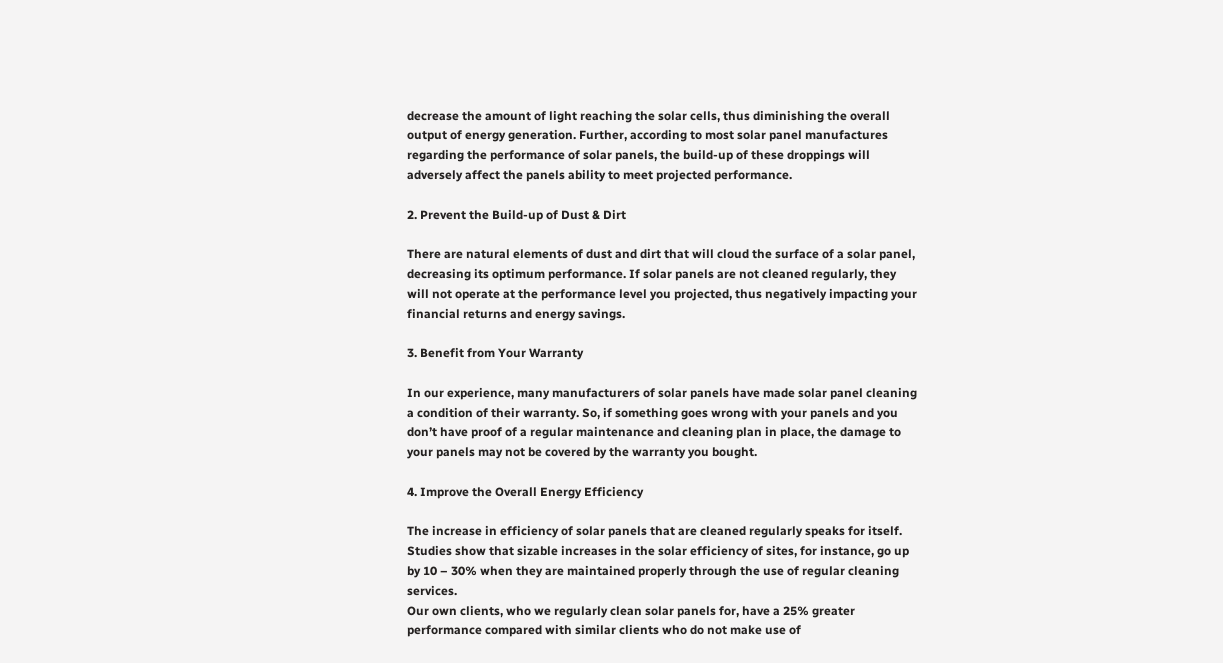decrease the amount of light reaching the solar cells, thus diminishing the overall output of energy generation. Further, according to most solar panel manufactures regarding the performance of solar panels, the build-up of these droppings will adversely affect the panels ability to meet projected performance.

2. Prevent the Build-up of Dust & Dirt

There are natural elements of dust and dirt that will cloud the surface of a solar panel, decreasing its optimum performance. If solar panels are not cleaned regularly, they will not operate at the performance level you projected, thus negatively impacting your financial returns and energy savings.

3. Benefit from Your Warranty

In our experience, many manufacturers of solar panels have made solar panel cleaning a condition of their warranty. So, if something goes wrong with your panels and you don’t have proof of a regular maintenance and cleaning plan in place, the damage to your panels may not be covered by the warranty you bought.

4. Improve the Overall Energy Efficiency

The increase in efficiency of solar panels that are cleaned regularly speaks for itself. Studies show that sizable increases in the solar efficiency of sites, for instance, go up by 10 – 30% when they are maintained properly through the use of regular cleaning services.
Our own clients, who we regularly clean solar panels for, have a 25% greater performance compared with similar clients who do not make use of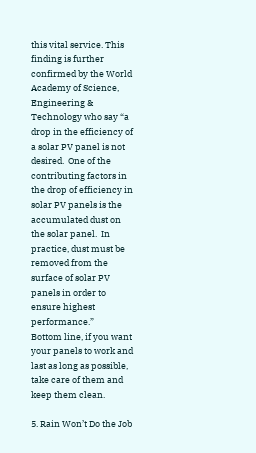this vital service. This finding is further confirmed by the World Academy of Science, Engineering & Technology who say “a drop in the efficiency of a solar PV panel is not desired.  One of the contributing factors in the drop of efficiency in solar PV panels is the accumulated dust on the solar panel.  In practice, dust must be removed from the surface of solar PV panels in order to ensure highest performance.”
Bottom line, if you want your panels to work and last as long as possible, take care of them and keep them clean.

5. Rain Won’t Do the Job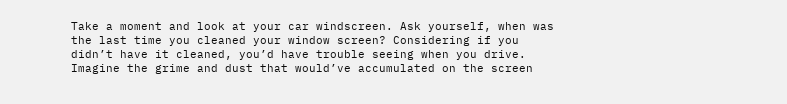Take a moment and look at your car windscreen. Ask yourself, when was the last time you cleaned your window screen? Considering if you didn’t have it cleaned, you’d have trouble seeing when you drive. Imagine the grime and dust that would’ve accumulated on the screen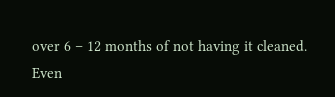over 6 – 12 months of not having it cleaned.
Even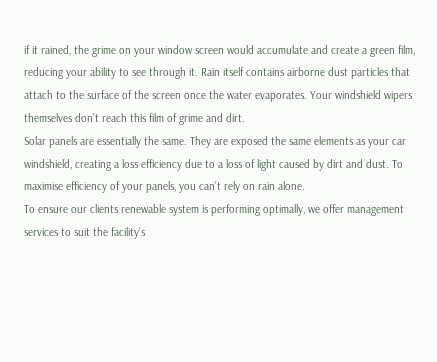if it rained, the grime on your window screen would accumulate and create a green film, reducing your ability to see through it. Rain itself contains airborne dust particles that attach to the surface of the screen once the water evaporates. Your windshield wipers themselves don’t reach this film of grime and dirt.
Solar panels are essentially the same. They are exposed the same elements as your car windshield, creating a loss efficiency due to a loss of light caused by dirt and dust. To maximise efficiency of your panels, you can’t rely on rain alone.
To ensure our clients renewable system is performing optimally, we offer management services to suit the facility’s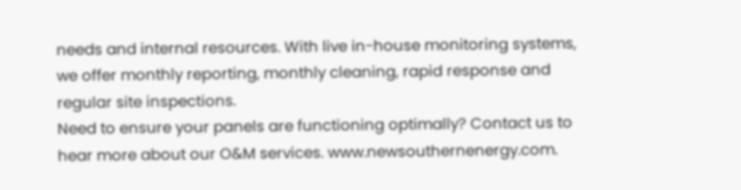needs and internal resources. With live in-house monitoring systems, we offer monthly reporting, monthly cleaning, rapid response and regular site inspections.
Need to ensure your panels are functioning optimally? Contact us to hear more about our O&M services. www.newsouthernenergy.com.